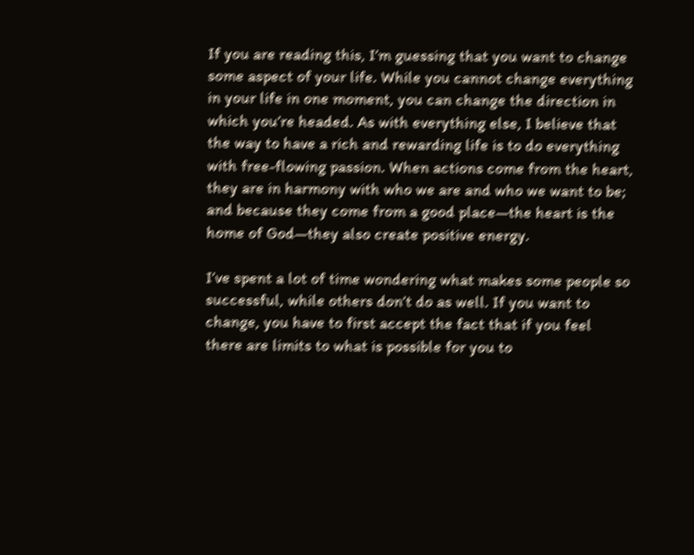If you are reading this, I’m guessing that you want to change some aspect of your life. While you cannot change everything in your life in one moment, you can change the direction in which you’re headed. As with everything else, I believe that the way to have a rich and rewarding life is to do everything with free-flowing passion. When actions come from the heart, they are in harmony with who we are and who we want to be; and because they come from a good place—the heart is the home of God—they also create positive energy.

I’ve spent a lot of time wondering what makes some people so successful, while others don’t do as well. If you want to change, you have to first accept the fact that if you feel there are limits to what is possible for you to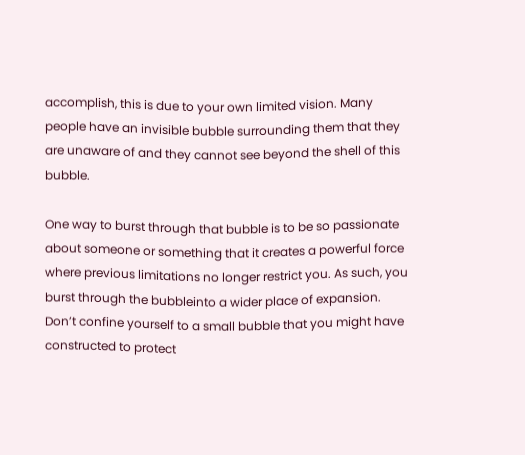accomplish, this is due to your own limited vision. Many people have an invisible bubble surrounding them that they are unaware of and they cannot see beyond the shell of this bubble.

One way to burst through that bubble is to be so passionate about someone or something that it creates a powerful force where previous limitations no longer restrict you. As such, you burst through the bubbleinto a wider place of expansion. Don’t confine yourself to a small bubble that you might have constructed to protect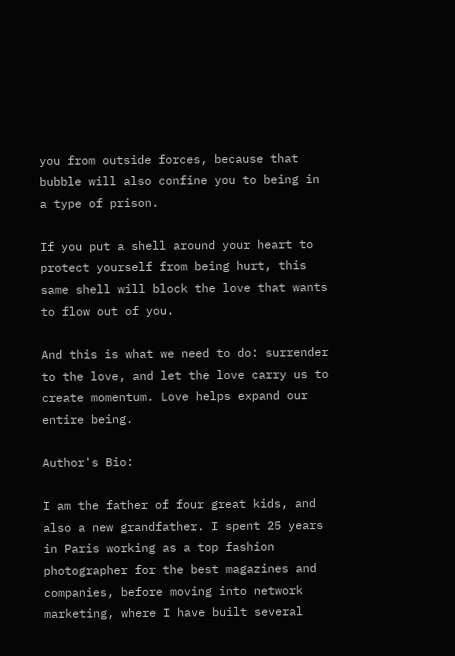you from outside forces, because that bubble will also confine you to being in a type of prison.

If you put a shell around your heart to protect yourself from being hurt, this same shell will block the love that wants to flow out of you.

And this is what we need to do: surrender to the love, and let the love carry us to create momentum. Love helps expand our entire being.

Author's Bio:

I am the father of four great kids, and also a new grandfather. I spent 25 years in Paris working as a top fashion photographer for the best magazines and companies, before moving into network marketing, where I have built several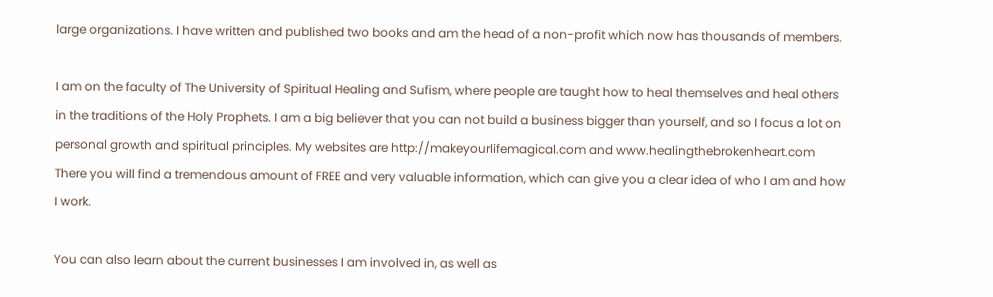large organizations. I have written and published two books and am the head of a non-profit which now has thousands of members.

I am on the faculty of The University of Spiritual Healing and Sufism, where people are taught how to heal themselves and heal others in the traditions of the Holy Prophets. I am a big believer that you can not build a business bigger than yourself, and so I focus a lot on personal growth and spiritual principles. My websites are http://makeyourlifemagical.com and www.healingthebrokenheart.com There you will find a tremendous amount of FREE and very valuable information, which can give you a clear idea of who I am and how I work.

You can also learn about the current businesses I am involved in, as well as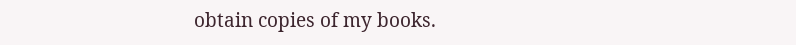obtain copies of my books.